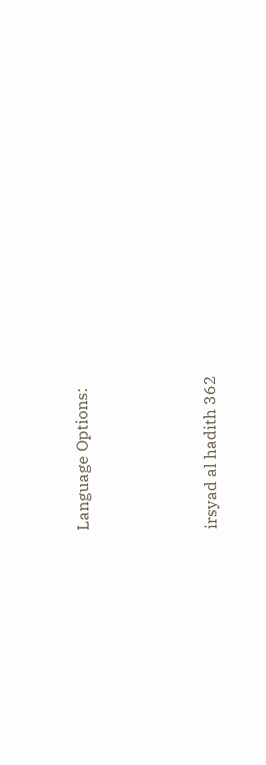Language Options:



irsyad al hadith 362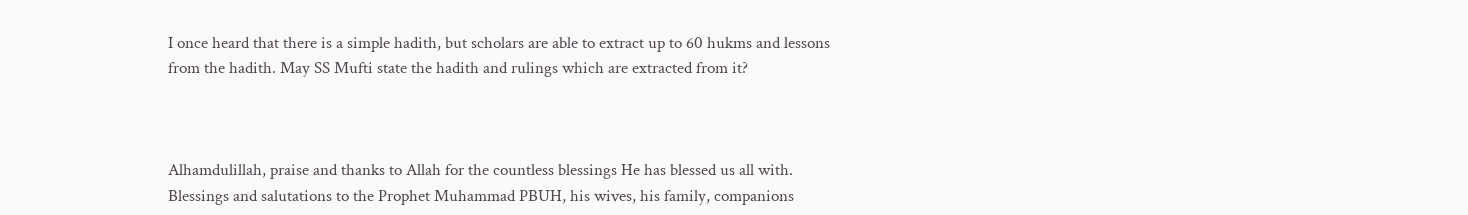I once heard that there is a simple hadith, but scholars are able to extract up to 60 hukms and lessons from the hadith. May SS Mufti state the hadith and rulings which are extracted from it?



Alhamdulillah, praise and thanks to Allah for the countless blessings He has blessed us all with. Blessings and salutations to the Prophet Muhammad PBUH, his wives, his family, companions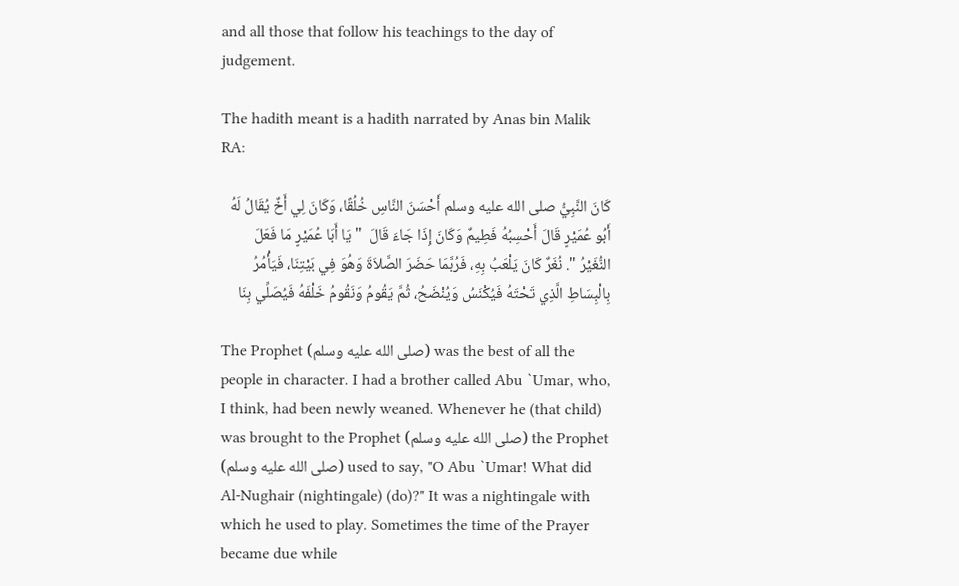and all those that follow his teachings to the day of judgement.

The hadith meant is a hadith narrated by Anas bin Malik RA:

كَانَ النَّبِيُّ صلى الله عليه وسلم أَحْسَنَ النَّاسِ خُلُقًا، وَكَانَ لِي أَخٌ يُقَالُ لَهُ أَبُو عُمَيْرٍ قَالَ أَحْسِبُهُ فَطِيمٌ وَكَانَ إِذَا جَاءَ قَالَ  " يَا أَبَا عُمَيْرٍ مَا فَعَلَ النُّغَيْرُ ". نُغَرٌ كَانَ يَلْعَبُ بِهِ، فَرُبَّمَا حَضَرَ الصَّلاَةَ وَهُوَ فِي بَيْتِنَا، فَيَأْمُرُ بِالْبِسَاطِ الَّذِي تَحْتَهُ فَيُكْنَسُ وَيُنْضَحُ، ثُمَّ يَقُومُ وَنَقُومُ خَلْفَهُ فَيُصَلِّي بِنَا

The Prophet (صلى الله عليه وسلم) was the best of all the people in character. I had a brother called Abu `Umar, who, I think, had been newly weaned. Whenever he (that child) was brought to the Prophet (صلى الله عليه وسلم) the Prophet (صلى الله عليه وسلم) used to say, "O Abu `Umar! What did Al-Nughair (nightingale) (do)?" It was a nightingale with which he used to play. Sometimes the time of the Prayer became due while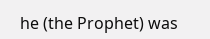he (the Prophet) was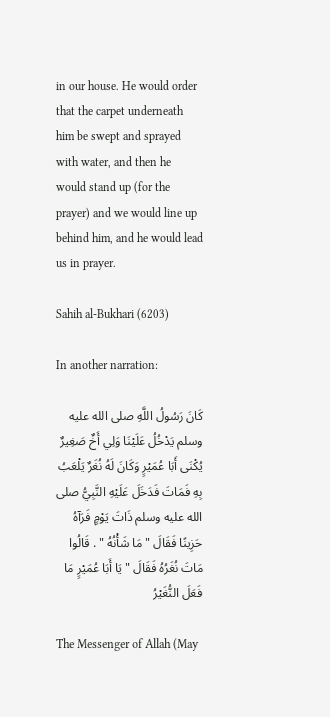in our house. He would order that the carpet underneath him be swept and sprayed with water, and then he would stand up (for the prayer) and we would line up behind him, and he would lead us in prayer.

Sahih al-Bukhari (6203)

In another narration:

كَانَ رَسُولُ اللَّهِ صلى الله عليه وسلم يَدْخُلُ عَلَيْنَا وَلِي أَخٌ صَغِيرٌ يُكْنَى أَبَا عُمَيْرٍ وَكَانَ لَهُ نُغَرٌ يَلْعَبُ بِهِ فَمَاتَ فَدَخَلَ عَلَيْهِ النَّبِيُّ صلى الله عليه وسلم ذَاتَ يَوْمٍ فَرَآهُ حَزِينًا فَقَالَ " مَا شَأْنُهُ " . قَالُوا مَاتَ نُغَرُهُ فَقَالَ " يَا أَبَا عُمَيْرٍ مَا فَعَلَ النُّغَيْرُ

The Messenger of Allah (May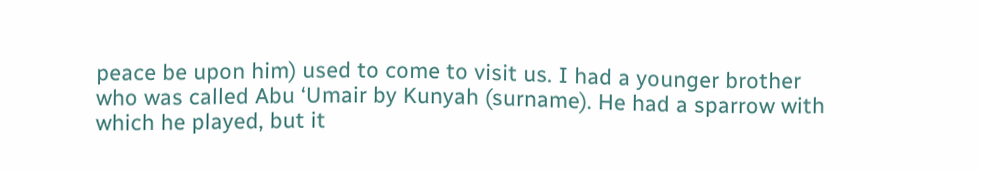peace be upon him) used to come to visit us. I had a younger brother who was called Abu ‘Umair by Kunyah (surname). He had a sparrow with which he played, but it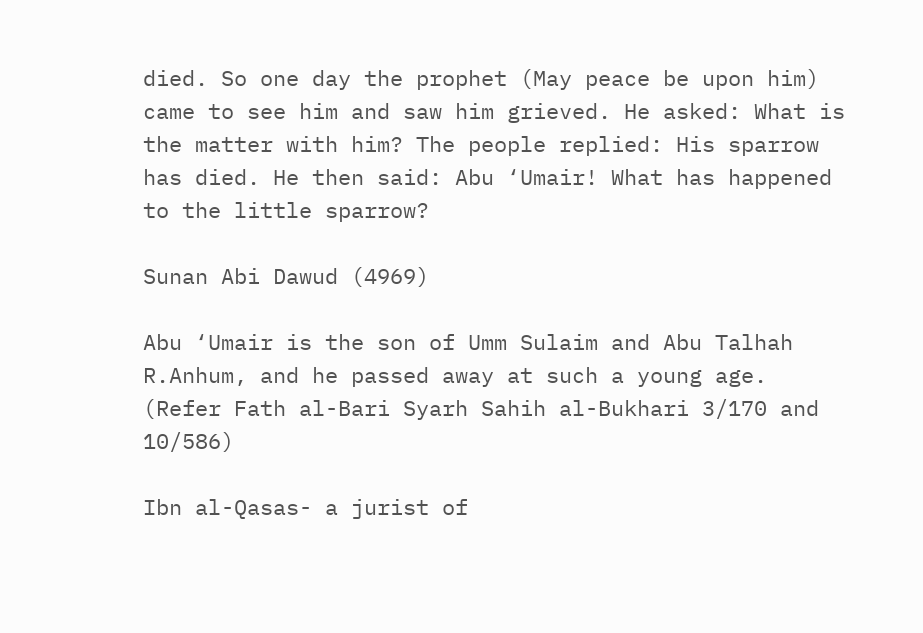died. So one day the prophet (May peace be upon him) came to see him and saw him grieved. He asked: What is the matter with him? The people replied: His sparrow has died. He then said: Abu ‘Umair! What has happened to the little sparrow?

Sunan Abi Dawud (4969)

Abu ‘Umair is the son of Umm Sulaim and Abu Talhah R.Anhum, and he passed away at such a young age. (Refer Fath al-Bari Syarh Sahih al-Bukhari 3/170 and 10/586)

Ibn al-Qasas- a jurist of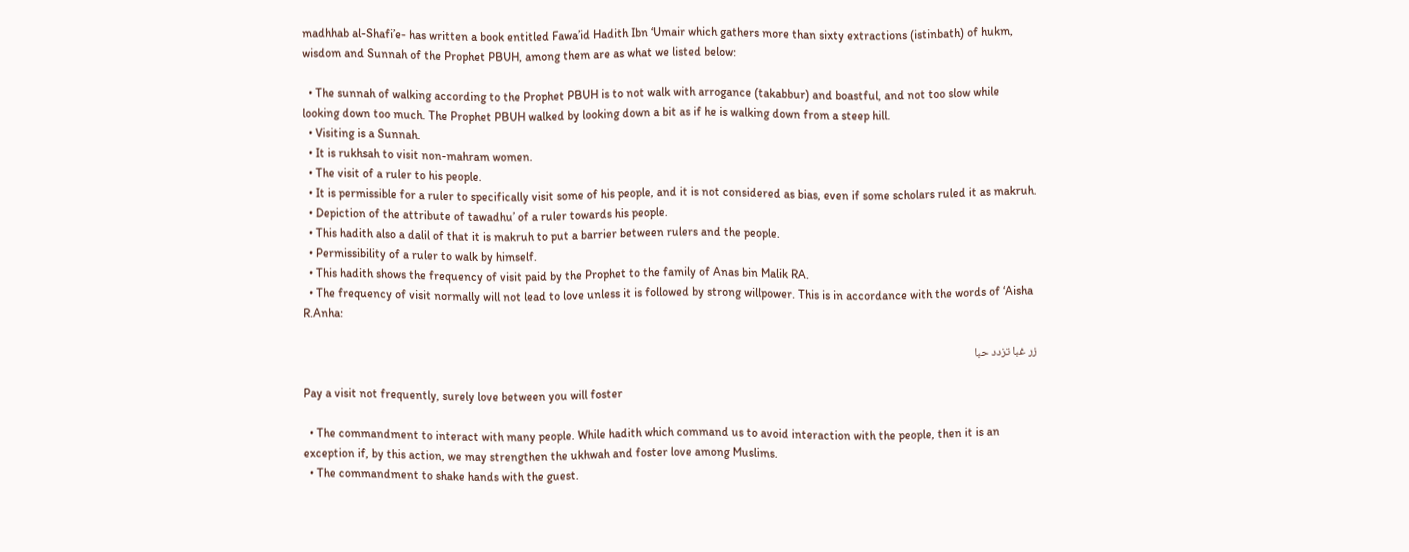madhhab al-Shafi’e- has written a book entitled Fawa’id Hadith Ibn ‘Umair which gathers more than sixty extractions (istinbath) of hukm, wisdom and Sunnah of the Prophet PBUH, among them are as what we listed below:

  • The sunnah of walking according to the Prophet PBUH is to not walk with arrogance (takabbur) and boastful, and not too slow while looking down too much. The Prophet PBUH walked by looking down a bit as if he is walking down from a steep hill.
  • Visiting is a Sunnah.
  • It is rukhsah to visit non-mahram women.
  • The visit of a ruler to his people.
  • It is permissible for a ruler to specifically visit some of his people, and it is not considered as bias, even if some scholars ruled it as makruh.
  • Depiction of the attribute of tawadhu’ of a ruler towards his people.
  • This hadith also a dalil of that it is makruh to put a barrier between rulers and the people.
  • Permissibility of a ruler to walk by himself.
  • This hadith shows the frequency of visit paid by the Prophet to the family of Anas bin Malik RA.
  • The frequency of visit normally will not lead to love unless it is followed by strong willpower. This is in accordance with the words of ‘Aisha R.Anha:

زر غبا تزدد حبا

Pay a visit not frequently, surely love between you will foster

  • The commandment to interact with many people. While hadith which command us to avoid interaction with the people, then it is an exception if, by this action, we may strengthen the ukhwah and foster love among Muslims.
  • The commandment to shake hands with the guest.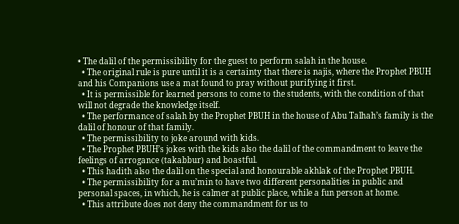• The dalil of the permissibility for the guest to perform salah in the house.
  • The original rule is pure until it is a certainty that there is najis, where the Prophet PBUH and his Companions use a mat found to pray without purifying it first.
  • It is permissible for learned persons to come to the students, with the condition of that will not degrade the knowledge itself.
  • The performance of salah by the Prophet PBUH in the house of Abu Talhah’s family is the dalil of honour of that family.
  • The permissibility to joke around with kids.
  • The Prophet PBUH’s jokes with the kids also the dalil of the commandment to leave the feelings of arrogance (takabbur) and boastful.
  • This hadith also the dalil on the special and honourable akhlak of the Prophet PBUH.
  • The permissibility for a mu’min to have two different personalities in public and personal spaces, in which, he is calmer at public place, while a fun person at home.
  • This attribute does not deny the commandment for us to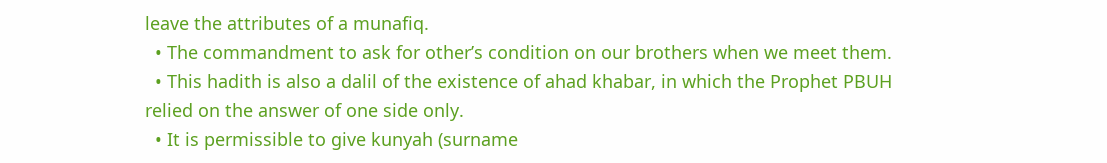leave the attributes of a munafiq.
  • The commandment to ask for other’s condition on our brothers when we meet them.
  • This hadith is also a dalil of the existence of ahad khabar, in which the Prophet PBUH relied on the answer of one side only.
  • It is permissible to give kunyah (surname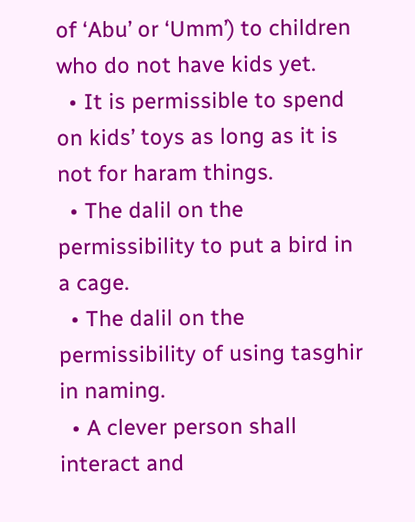of ‘Abu’ or ‘Umm’) to children who do not have kids yet.
  • It is permissible to spend on kids’ toys as long as it is not for haram things.
  • The dalil on the permissibility to put a bird in a cage.
  • The dalil on the permissibility of using tasghir in naming.
  • A clever person shall interact and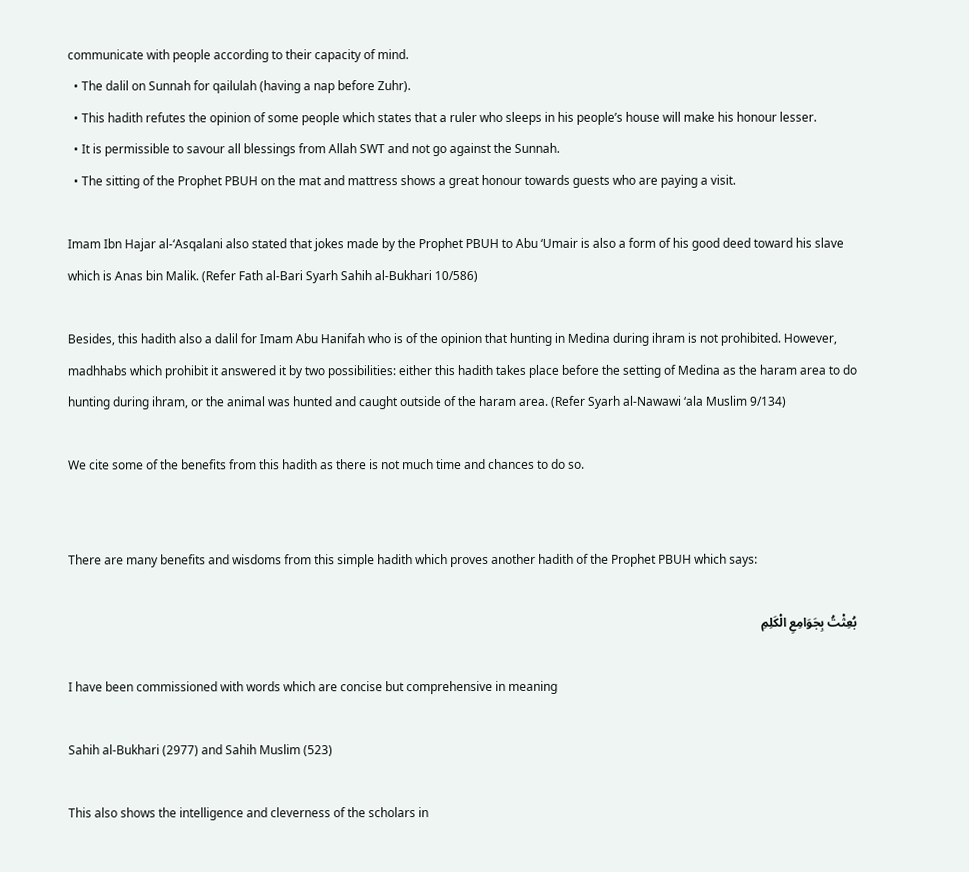communicate with people according to their capacity of mind.
  • The dalil on Sunnah for qailulah (having a nap before Zuhr).
  • This hadith refutes the opinion of some people which states that a ruler who sleeps in his people’s house will make his honour lesser.
  • It is permissible to savour all blessings from Allah SWT and not go against the Sunnah.
  • The sitting of the Prophet PBUH on the mat and mattress shows a great honour towards guests who are paying a visit.

Imam Ibn Hajar al-‘Asqalani also stated that jokes made by the Prophet PBUH to Abu ‘Umair is also a form of his good deed toward his slave which is Anas bin Malik. (Refer Fath al-Bari Syarh Sahih al-Bukhari 10/586)

Besides, this hadith also a dalil for Imam Abu Hanifah who is of the opinion that hunting in Medina during ihram is not prohibited. However, madhhabs which prohibit it answered it by two possibilities: either this hadith takes place before the setting of Medina as the haram area to do hunting during ihram, or the animal was hunted and caught outside of the haram area. (Refer Syarh al-Nawawi ‘ala Muslim 9/134)

We cite some of the benefits from this hadith as there is not much time and chances to do so.


There are many benefits and wisdoms from this simple hadith which proves another hadith of the Prophet PBUH which says:

بُعِثْتُ بِجَوَامِعِ الْكَلِمِ

I have been commissioned with words which are concise but comprehensive in meaning

Sahih al-Bukhari (2977) and Sahih Muslim (523)

This also shows the intelligence and cleverness of the scholars in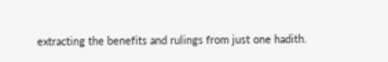extracting the benefits and rulings from just one hadith.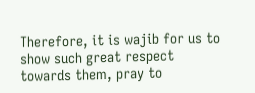Therefore, it is wajib for us to show such great respect towards them, pray to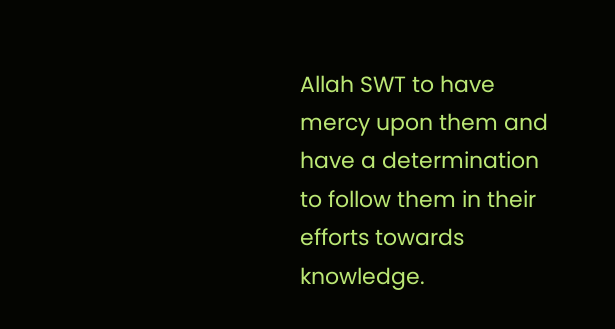Allah SWT to have mercy upon them and have a determination to follow them in their efforts towards knowledge.